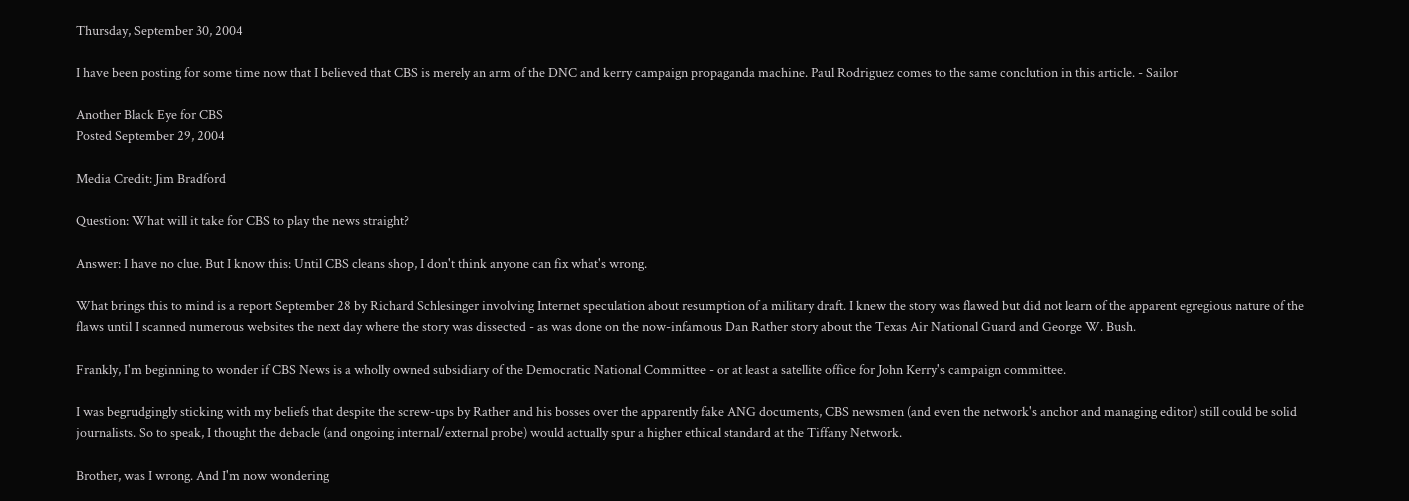Thursday, September 30, 2004

I have been posting for some time now that I believed that CBS is merely an arm of the DNC and kerry campaign propaganda machine. Paul Rodriguez comes to the same conclution in this article. - Sailor

Another Black Eye for CBS
Posted September 29, 2004

Media Credit: Jim Bradford

Question: What will it take for CBS to play the news straight?

Answer: I have no clue. But I know this: Until CBS cleans shop, I don't think anyone can fix what's wrong.

What brings this to mind is a report September 28 by Richard Schlesinger involving Internet speculation about resumption of a military draft. I knew the story was flawed but did not learn of the apparent egregious nature of the flaws until I scanned numerous websites the next day where the story was dissected - as was done on the now-infamous Dan Rather story about the Texas Air National Guard and George W. Bush.

Frankly, I'm beginning to wonder if CBS News is a wholly owned subsidiary of the Democratic National Committee - or at least a satellite office for John Kerry's campaign committee.

I was begrudgingly sticking with my beliefs that despite the screw-ups by Rather and his bosses over the apparently fake ANG documents, CBS newsmen (and even the network's anchor and managing editor) still could be solid journalists. So to speak, I thought the debacle (and ongoing internal/external probe) would actually spur a higher ethical standard at the Tiffany Network.

Brother, was I wrong. And I'm now wondering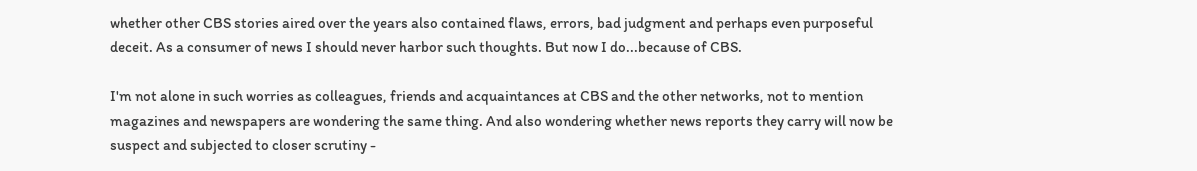whether other CBS stories aired over the years also contained flaws, errors, bad judgment and perhaps even purposeful deceit. As a consumer of news I should never harbor such thoughts. But now I do...because of CBS.

I'm not alone in such worries as colleagues, friends and acquaintances at CBS and the other networks, not to mention magazines and newspapers are wondering the same thing. And also wondering whether news reports they carry will now be suspect and subjected to closer scrutiny -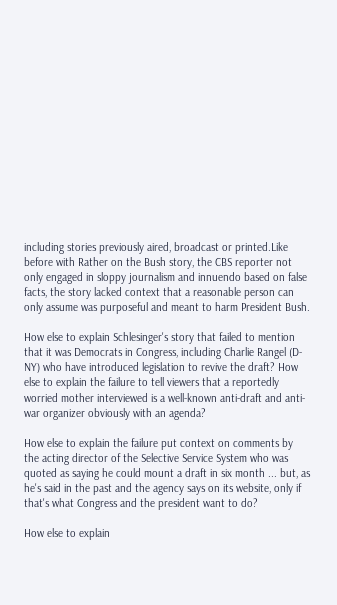including stories previously aired, broadcast or printed.Like before with Rather on the Bush story, the CBS reporter not only engaged in sloppy journalism and innuendo based on false facts, the story lacked context that a reasonable person can only assume was purposeful and meant to harm President Bush.

How else to explain Schlesinger's story that failed to mention that it was Democrats in Congress, including Charlie Rangel (D-NY) who have introduced legislation to revive the draft? How else to explain the failure to tell viewers that a reportedly worried mother interviewed is a well-known anti-draft and anti-war organizer obviously with an agenda?

How else to explain the failure put context on comments by the acting director of the Selective Service System who was quoted as saying he could mount a draft in six month ... but, as he's said in the past and the agency says on its website, only if that's what Congress and the president want to do?

How else to explain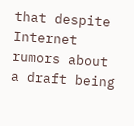that despite Internet rumors about a draft being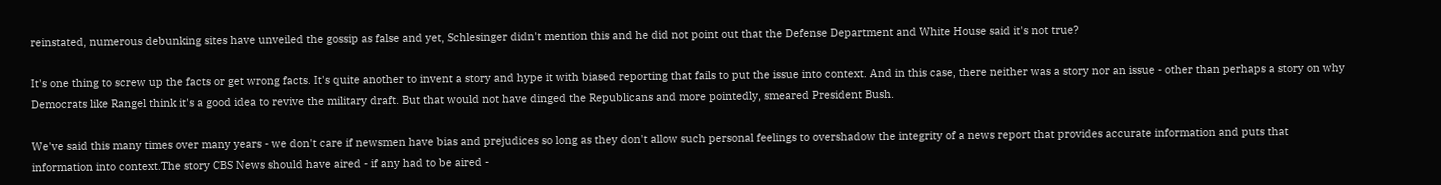reinstated, numerous debunking sites have unveiled the gossip as false and yet, Schlesinger didn't mention this and he did not point out that the Defense Department and White House said it's not true?

It's one thing to screw up the facts or get wrong facts. It's quite another to invent a story and hype it with biased reporting that fails to put the issue into context. And in this case, there neither was a story nor an issue - other than perhaps a story on why Democrats like Rangel think it's a good idea to revive the military draft. But that would not have dinged the Republicans and more pointedly, smeared President Bush.

We've said this many times over many years - we don't care if newsmen have bias and prejudices so long as they don't allow such personal feelings to overshadow the integrity of a news report that provides accurate information and puts that information into context.The story CBS News should have aired - if any had to be aired -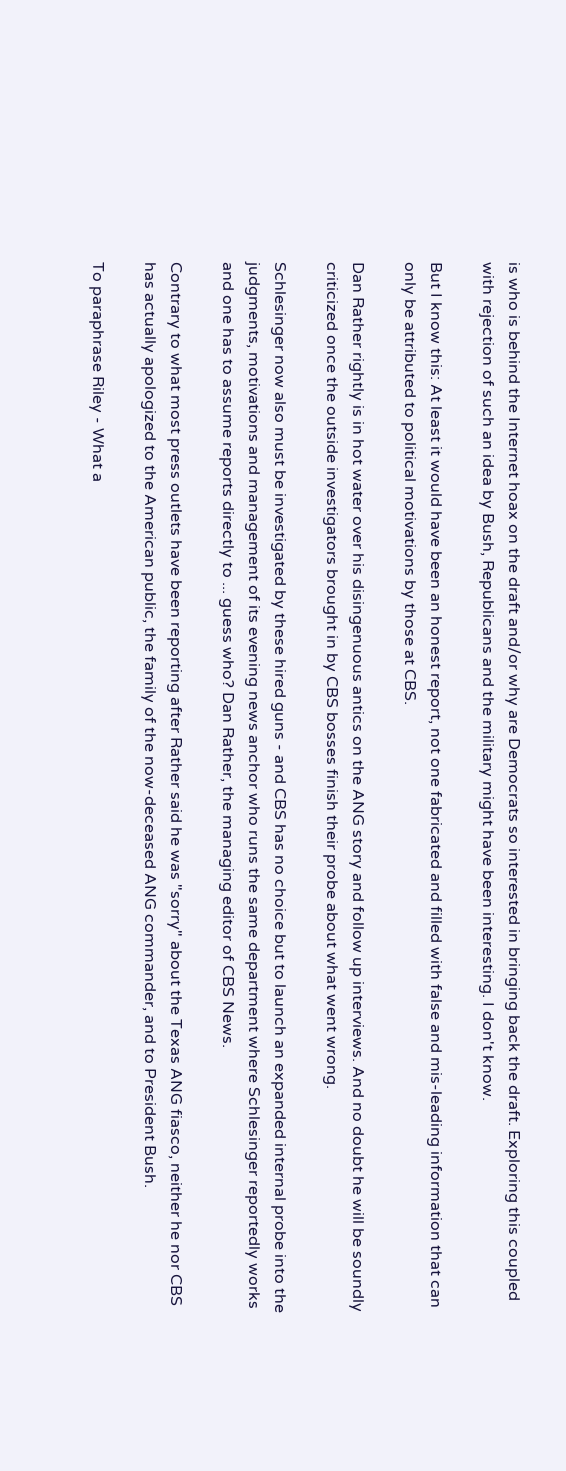is who is behind the Internet hoax on the draft and/or why are Democrats so interested in bringing back the draft. Exploring this coupled with rejection of such an idea by Bush, Republicans and the military might have been interesting. I don't know.

But I know this: At least it would have been an honest report, not one fabricated and filled with false and mis-leading information that can only be attributed to political motivations by those at CBS.

Dan Rather rightly is in hot water over his disingenuous antics on the ANG story and follow up interviews. And no doubt he will be soundly criticized once the outside investigators brought in by CBS bosses finish their probe about what went wrong.

Schlesinger now also must be investigated by these hired guns - and CBS has no choice but to launch an expanded internal probe into the judgments, motivations and management of its evening news anchor who runs the same department where Schlesinger reportedly works and one has to assume reports directly to ... guess who? Dan Rather, the managing editor of CBS News.

Contrary to what most press outlets have been reporting after Rather said he was "sorry" about the Texas ANG fiasco, neither he nor CBS has actually apologized to the American public, the family of the now-deceased ANG commander, and to President Bush.

To paraphrase Riley - What a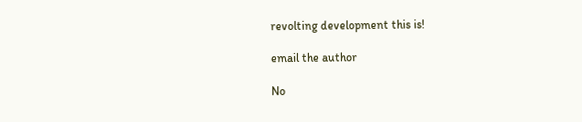revolting development this is!

email the author

No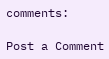comments:

Post a Comment